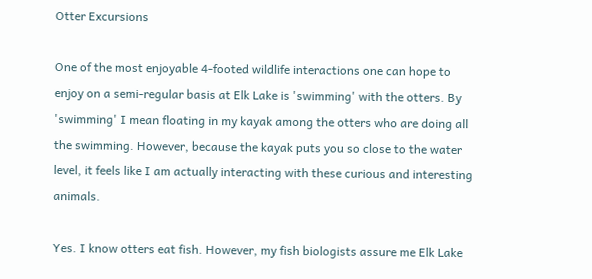Otter Excursions

One of the most enjoyable 4-footed wildlife interactions one can hope to enjoy on a semi-regular basis at Elk Lake is 'swimming' with the otters. By 'swimming' I mean floating in my kayak among the otters who are doing all the swimming. However, because the kayak puts you so close to the water level, it feels like I am actually interacting with these curious and interesting animals.

Yes. I know otters eat fish. However, my fish biologists assure me Elk Lake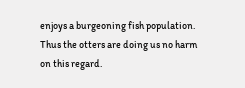enjoys a burgeoning fish population. Thus the otters are doing us no harm on this regard.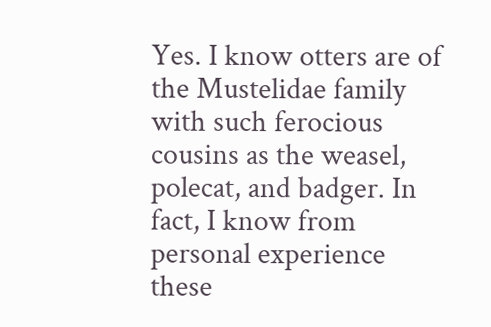Yes. I know otters are of the Mustelidae family with such ferocious cousins as the weasel, polecat, and badger. In fact, I know from personal experience these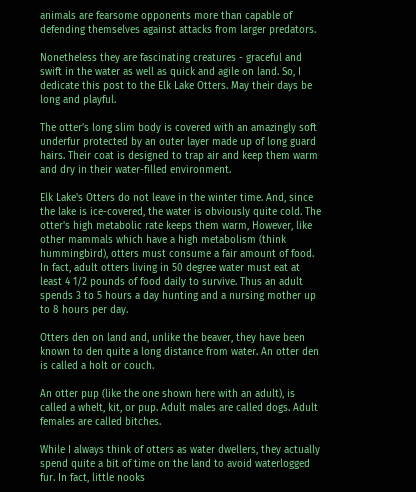animals are fearsome opponents more than capable of defending themselves against attacks from larger predators.

Nonetheless they are fascinating creatures - graceful and swift in the water as well as quick and agile on land. So, I dedicate this post to the Elk Lake Otters. May their days be long and playful.

The otter's long slim body is covered with an amazingly soft underfur protected by an outer layer made up of long guard hairs. Their coat is designed to trap air and keep them warm and dry in their water-filled environment.

Elk Lake's Otters do not leave in the winter time. And, since the lake is ice-covered, the water is obviously quite cold. The otter's high metabolic rate keeps them warm, However, like other mammals which have a high metabolism (think hummingbird), otters must consume a fair amount of food. In fact, adult otters living in 50 degree water must eat at least 4 1/2 pounds of food daily to survive. Thus an adult spends 3 to 5 hours a day hunting and a nursing mother up to 8 hours per day.

Otters den on land and, unlike the beaver, they have been known to den quite a long distance from water. An otter den is called a holt or couch.

An otter pup (like the one shown here with an adult), is called a whelt, kit, or pup. Adult males are called dogs. Adult females are called bitches.

While I always think of otters as water dwellers, they actually spend quite a bit of time on the land to avoid waterlogged fur. In fact, little nooks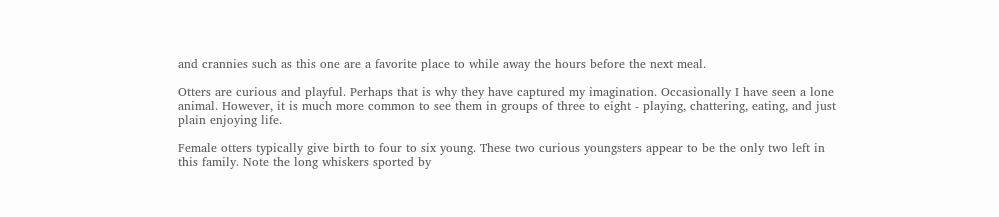and crannies such as this one are a favorite place to while away the hours before the next meal.

Otters are curious and playful. Perhaps that is why they have captured my imagination. Occasionally I have seen a lone animal. However, it is much more common to see them in groups of three to eight - playing, chattering, eating, and just plain enjoying life.

Female otters typically give birth to four to six young. These two curious youngsters appear to be the only two left in this family. Note the long whiskers sported by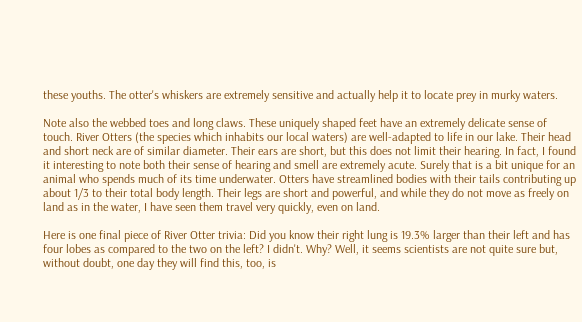these youths. The otter's whiskers are extremely sensitive and actually help it to locate prey in murky waters.

Note also the webbed toes and long claws. These uniquely shaped feet have an extremely delicate sense of touch. River Otters (the species which inhabits our local waters) are well-adapted to life in our lake. Their head and short neck are of similar diameter. Their ears are short, but this does not limit their hearing. In fact, I found it interesting to note both their sense of hearing and smell are extremely acute. Surely that is a bit unique for an animal who spends much of its time underwater. Otters have streamlined bodies with their tails contributing up about 1/3 to their total body length. Their legs are short and powerful, and while they do not move as freely on land as in the water, I have seen them travel very quickly, even on land.

Here is one final piece of River Otter trivia: Did you know their right lung is 19.3% larger than their left and has four lobes as compared to the two on the left? I didn't. Why? Well, it seems scientists are not quite sure but, without doubt, one day they will find this, too, is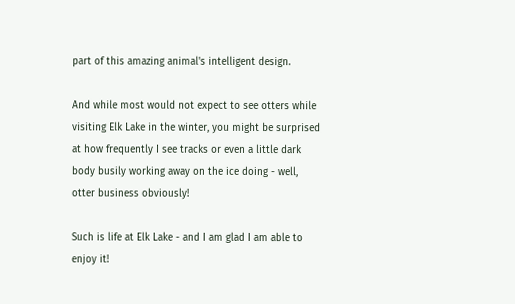part of this amazing animal's intelligent design.

And while most would not expect to see otters while visiting Elk Lake in the winter, you might be surprised at how frequently I see tracks or even a little dark body busily working away on the ice doing - well, otter business obviously!

Such is life at Elk Lake - and I am glad I am able to enjoy it!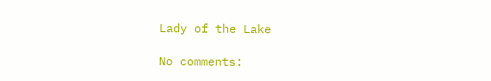Lady of the Lake

No comments: